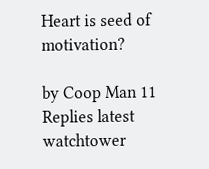Heart is seed of motivation?

by Coop Man 11 Replies latest watchtower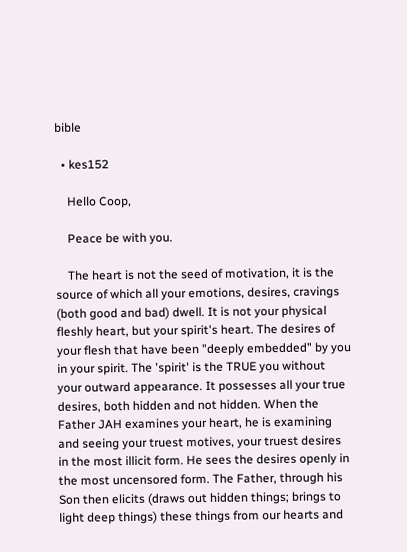bible

  • kes152

    Hello Coop,

    Peace be with you.

    The heart is not the seed of motivation, it is the source of which all your emotions, desires, cravings (both good and bad) dwell. It is not your physical fleshly heart, but your spirit's heart. The desires of your flesh that have been "deeply embedded" by you in your spirit. The 'spirit' is the TRUE you without your outward appearance. It possesses all your true desires, both hidden and not hidden. When the Father JAH examines your heart, he is examining and seeing your truest motives, your truest desires in the most illicit form. He sees the desires openly in the most uncensored form. The Father, through his Son then elicits (draws out hidden things; brings to light deep things) these things from our hearts and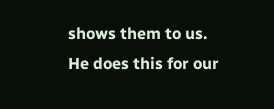shows them to us. He does this for our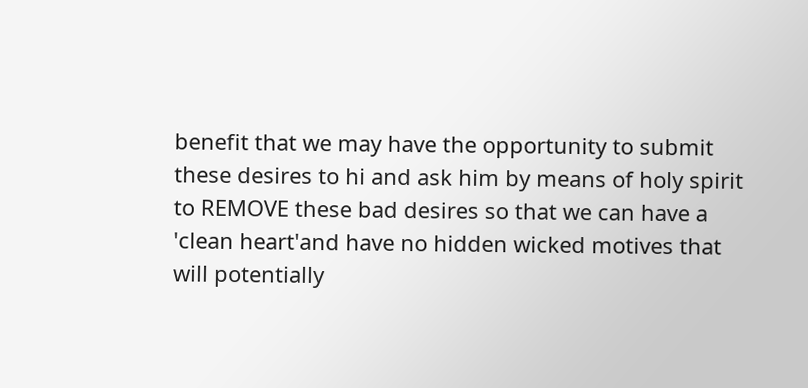benefit that we may have the opportunity to submit these desires to hi and ask him by means of holy spirit to REMOVE these bad desires so that we can have a 'clean heart'and have no hidden wicked motives that will potentially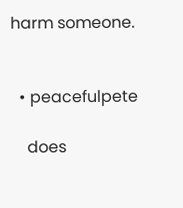harm someone.


  • peacefulpete

    does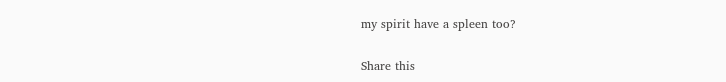my spirit have a spleen too?

Share this